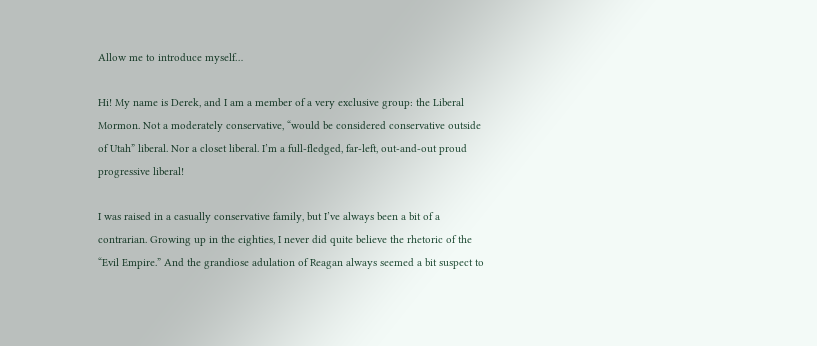Allow me to introduce myself…

Hi! My name is Derek, and I am a member of a very exclusive group: the Liberal Mormon. Not a moderately conservative, “would be considered conservative outside of Utah” liberal. Nor a closet liberal. I’m a full-fledged, far-left, out-and-out proud progressive liberal!

I was raised in a casually conservative family, but I’ve always been a bit of a contrarian. Growing up in the eighties, I never did quite believe the rhetoric of the “Evil Empire.” And the grandiose adulation of Reagan always seemed a bit suspect to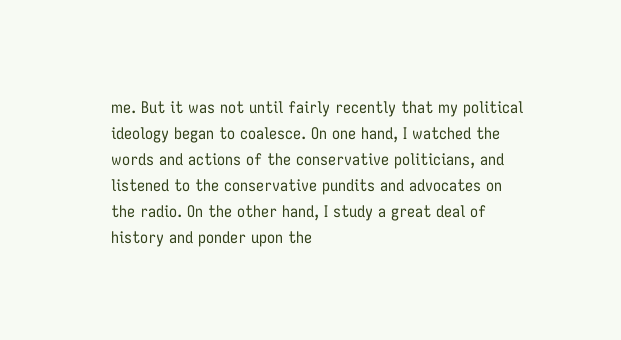me. But it was not until fairly recently that my political ideology began to coalesce. On one hand, I watched the words and actions of the conservative politicians, and listened to the conservative pundits and advocates on the radio. On the other hand, I study a great deal of history and ponder upon the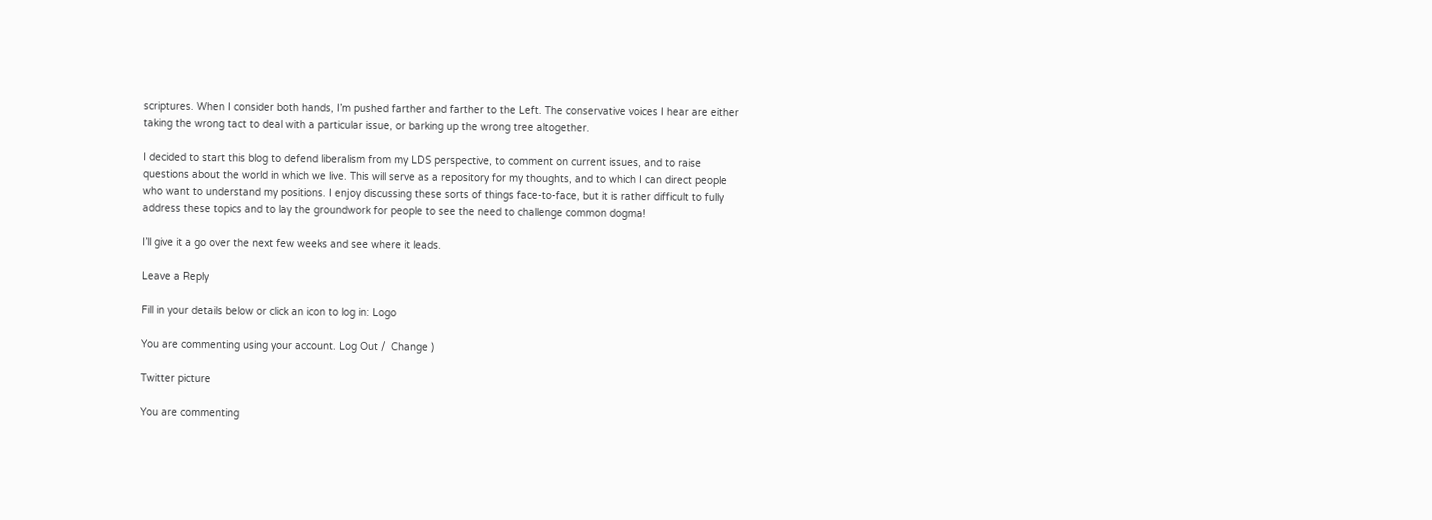scriptures. When I consider both hands, I’m pushed farther and farther to the Left. The conservative voices I hear are either taking the wrong tact to deal with a particular issue, or barking up the wrong tree altogether.

I decided to start this blog to defend liberalism from my LDS perspective, to comment on current issues, and to raise questions about the world in which we live. This will serve as a repository for my thoughts, and to which I can direct people who want to understand my positions. I enjoy discussing these sorts of things face-to-face, but it is rather difficult to fully address these topics and to lay the groundwork for people to see the need to challenge common dogma!

I’ll give it a go over the next few weeks and see where it leads.

Leave a Reply

Fill in your details below or click an icon to log in: Logo

You are commenting using your account. Log Out /  Change )

Twitter picture

You are commenting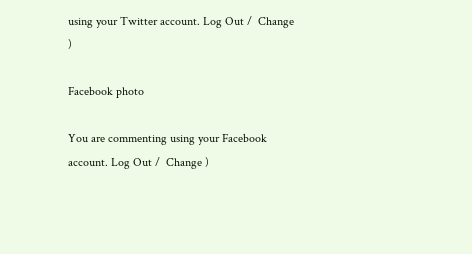using your Twitter account. Log Out /  Change )

Facebook photo

You are commenting using your Facebook account. Log Out /  Change )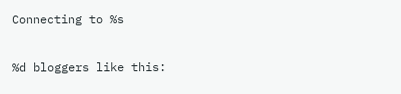Connecting to %s

%d bloggers like this: